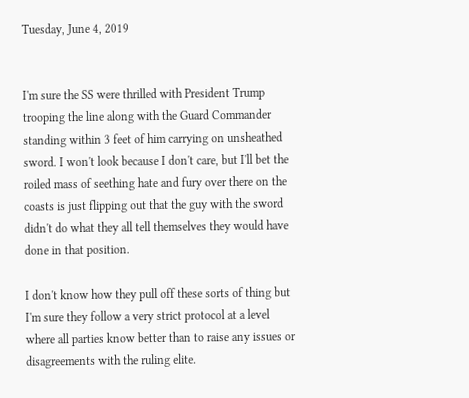Tuesday, June 4, 2019


I'm sure the SS were thrilled with President Trump trooping the line along with the Guard Commander standing within 3 feet of him carrying on unsheathed sword. I won't look because I don't care, but I'll bet the roiled mass of seething hate and fury over there on the coasts is just flipping out that the guy with the sword didn't do what they all tell themselves they would have done in that position.

I don't know how they pull off these sorts of thing but I'm sure they follow a very strict protocol at a level where all parties know better than to raise any issues or disagreements with the ruling elite.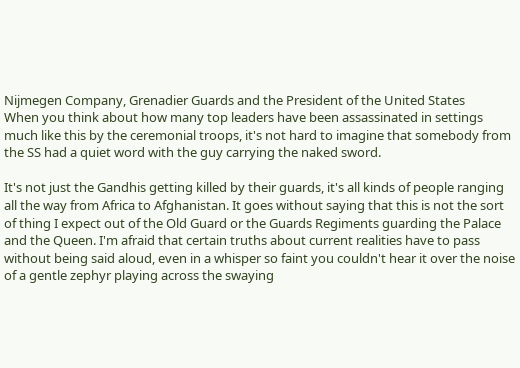Nijmegen Company, Grenadier Guards and the President of the United States
When you think about how many top leaders have been assassinated in settings much like this by the ceremonial troops, it's not hard to imagine that somebody from the SS had a quiet word with the guy carrying the naked sword.

It's not just the Gandhis getting killed by their guards, it's all kinds of people ranging all the way from Africa to Afghanistan. It goes without saying that this is not the sort of thing I expect out of the Old Guard or the Guards Regiments guarding the Palace and the Queen. I'm afraid that certain truths about current realities have to pass without being said aloud, even in a whisper so faint you couldn't hear it over the noise of a gentle zephyr playing across the swaying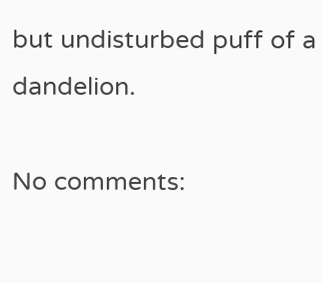but undisturbed puff of a dandelion.

No comments: